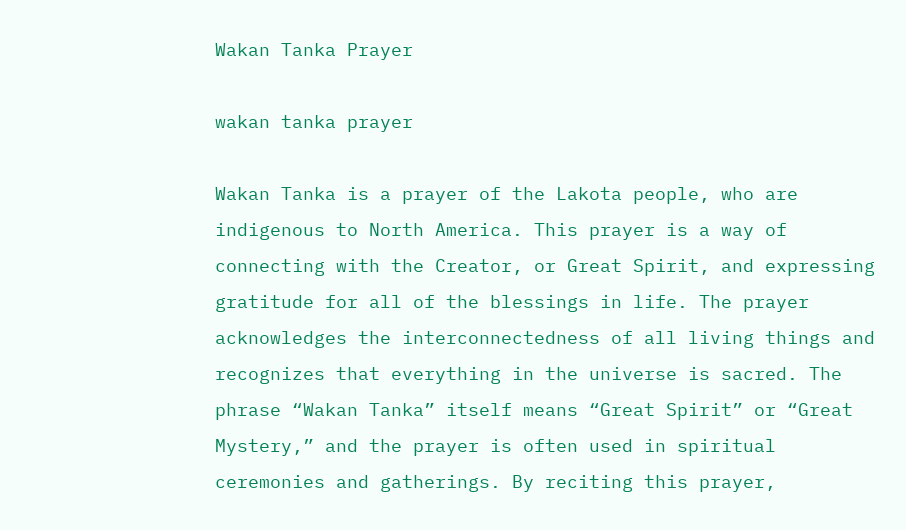Wakan Tanka Prayer

wakan tanka prayer

Wakan Tanka is a prayer of the Lakota people, who are indigenous to North America. This prayer is a way of connecting with the Creator, or Great Spirit, and expressing gratitude for all of the blessings in life. The prayer acknowledges the interconnectedness of all living things and recognizes that everything in the universe is sacred. The phrase “Wakan Tanka” itself means “Great Spirit” or “Great Mystery,” and the prayer is often used in spiritual ceremonies and gatherings. By reciting this prayer,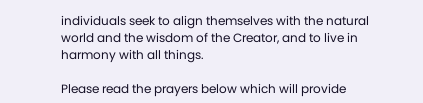individuals seek to align themselves with the natural world and the wisdom of the Creator, and to live in harmony with all things.

Please read the prayers below which will provide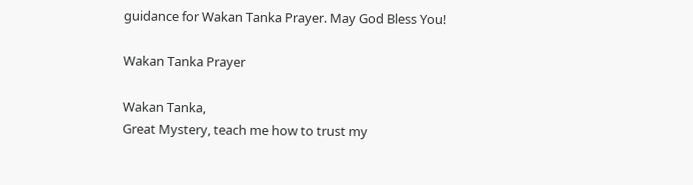guidance for Wakan Tanka Prayer. May God Bless You!

Wakan Tanka Prayer

Wakan Tanka,
Great Mystery, teach me how to trust my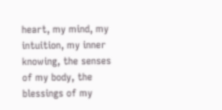heart, my mind, my intuition, my inner knowing, the senses of my body, the blessings of my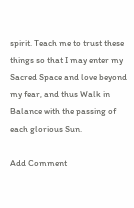spirit. Teach me to trust these things so that I may enter my Sacred Space and love beyond my fear, and thus Walk in Balance with the passing of each glorious Sun.

Add Comment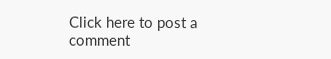Click here to post a comment